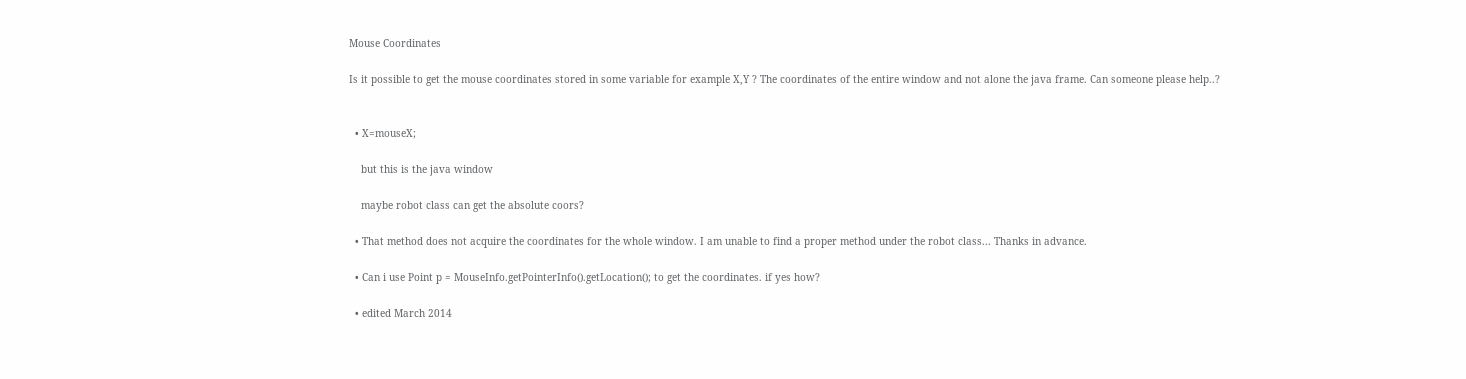Mouse Coordinates

Is it possible to get the mouse coordinates stored in some variable for example X,Y ? The coordinates of the entire window and not alone the java frame. Can someone please help..?


  • X=mouseX;

    but this is the java window

    maybe robot class can get the absolute coors?

  • That method does not acquire the coordinates for the whole window. I am unable to find a proper method under the robot class... Thanks in advance.

  • Can i use Point p = MouseInfo.getPointerInfo().getLocation(); to get the coordinates. if yes how?

  • edited March 2014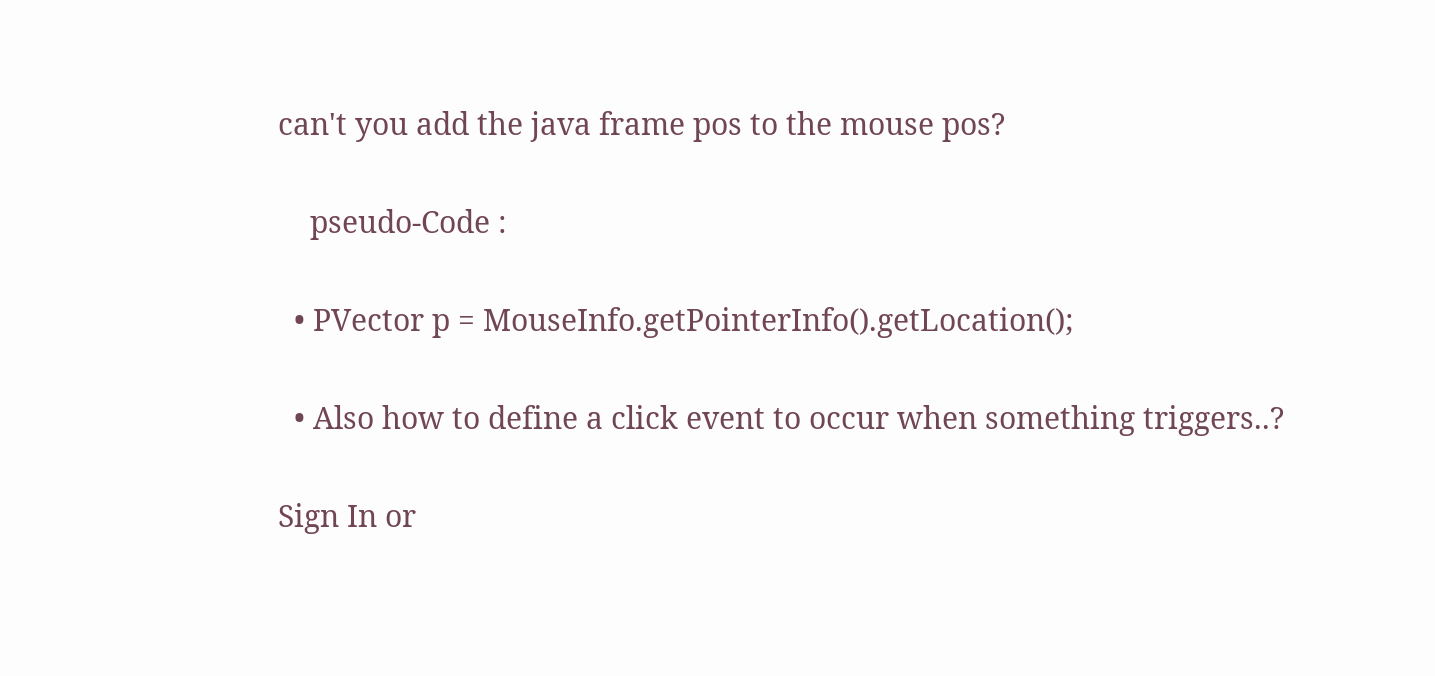can't you add the java frame pos to the mouse pos?

    pseudo-Code :

  • PVector p = MouseInfo.getPointerInfo().getLocation();

  • Also how to define a click event to occur when something triggers..?

Sign In or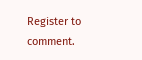Register to comment.